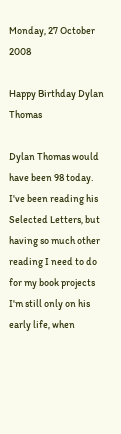Monday, 27 October 2008

Happy Birthday Dylan Thomas

Dylan Thomas would have been 98 today. I've been reading his Selected Letters, but having so much other reading I need to do for my book projects I'm still only on his early life, when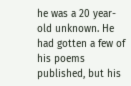he was a 20 year-old unknown. He had gotten a few of his poems published, but his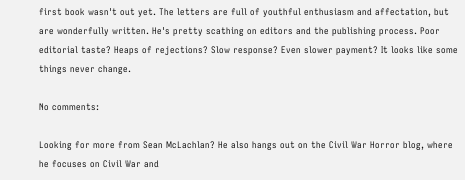first book wasn't out yet. The letters are full of youthful enthusiasm and affectation, but are wonderfully written. He's pretty scathing on editors and the publishing process. Poor editorial taste? Heaps of rejections? Slow response? Even slower payment? It looks like some things never change.

No comments:

Looking for more from Sean McLachlan? He also hangs out on the Civil War Horror blog, where he focuses on Civil War and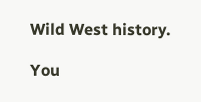Wild West history.

You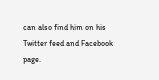can also find him on his Twitter feed and Facebook page.